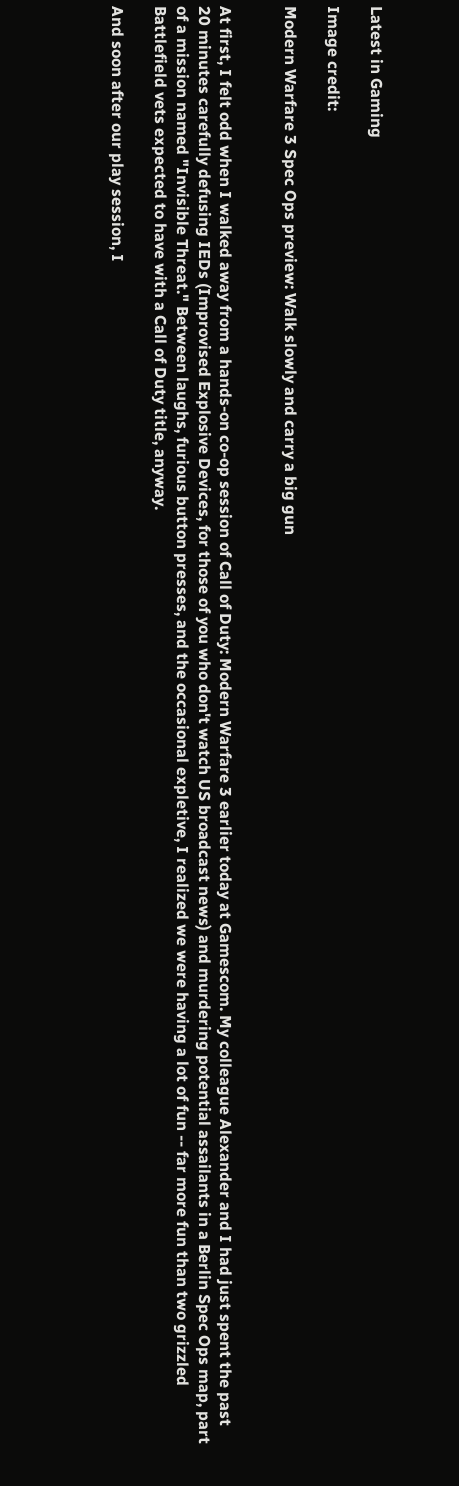Latest in Gaming

Image credit:

Modern Warfare 3 Spec Ops preview: Walk slowly and carry a big gun


At first, I felt odd when I walked away from a hands-on co-op session of Call of Duty: Modern Warfare 3 earlier today at Gamescom. My colleague Alexander and I had just spent the past 20 minutes carefully defusing IEDs (Improvised Explosive Devices, for those of you who don't watch US broadcast news) and murdering potential assailants in a Berlin Spec Ops map, part of a mission named "Invisible Threat." Between laughs, furious button presses, and the occasional expletive, I realized we were having a lot of fun -- far more fun than two grizzled Battlefield vets expected to have with a Call of Duty title, anyway.

And soon after our play session, I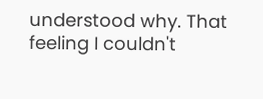understood why. That feeling I couldn't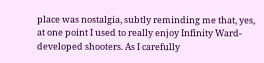place was nostalgia, subtly reminding me that, yes, at one point I used to really enjoy Infinity Ward-developed shooters. As I carefully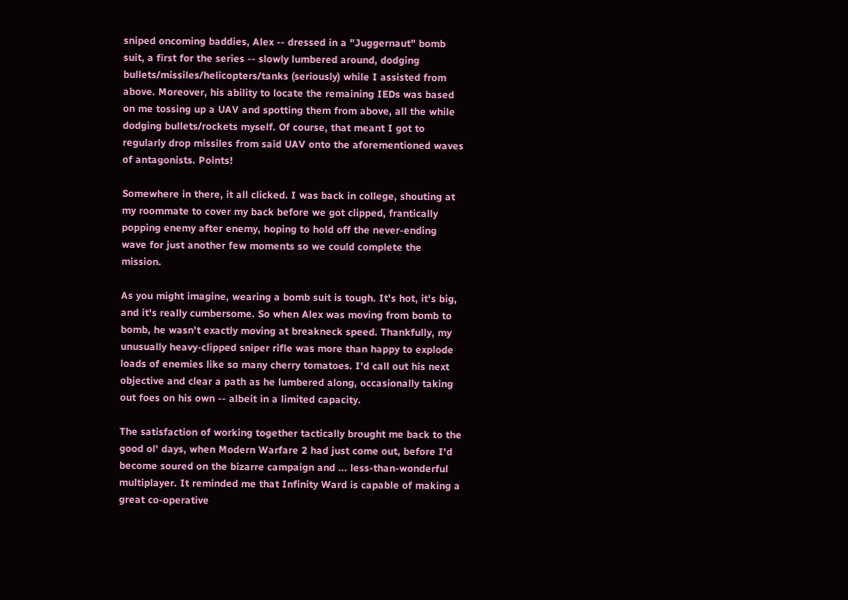sniped oncoming baddies, Alex -- dressed in a "Juggernaut" bomb suit, a first for the series -- slowly lumbered around, dodging bullets/missiles/helicopters/tanks (seriously) while I assisted from above. Moreover, his ability to locate the remaining IEDs was based on me tossing up a UAV and spotting them from above, all the while dodging bullets/rockets myself. Of course, that meant I got to regularly drop missiles from said UAV onto the aforementioned waves of antagonists. Points!

Somewhere in there, it all clicked. I was back in college, shouting at my roommate to cover my back before we got clipped, frantically popping enemy after enemy, hoping to hold off the never-ending wave for just another few moments so we could complete the mission.

As you might imagine, wearing a bomb suit is tough. It's hot, it's big, and it's really cumbersome. So when Alex was moving from bomb to bomb, he wasn't exactly moving at breakneck speed. Thankfully, my unusually heavy-clipped sniper rifle was more than happy to explode loads of enemies like so many cherry tomatoes. I'd call out his next objective and clear a path as he lumbered along, occasionally taking out foes on his own -- albeit in a limited capacity.

The satisfaction of working together tactically brought me back to the good ol' days, when Modern Warfare 2 had just come out, before I'd become soured on the bizarre campaign and ... less-than-wonderful multiplayer. It reminded me that Infinity Ward is capable of making a great co-operative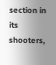section in its shooters,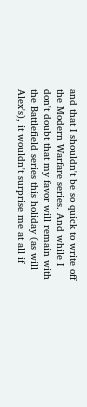and that I shouldn't be so quick to write off the Modern Warfare series. And while I don't doubt that my favor will remain with the Battlefield series this holiday (as will Alex's), it wouldn't surprise me at all if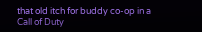that old itch for buddy co-op in a Call of Duty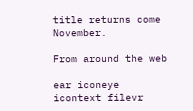title returns come November.

From around the web

ear iconeye icontext filevr